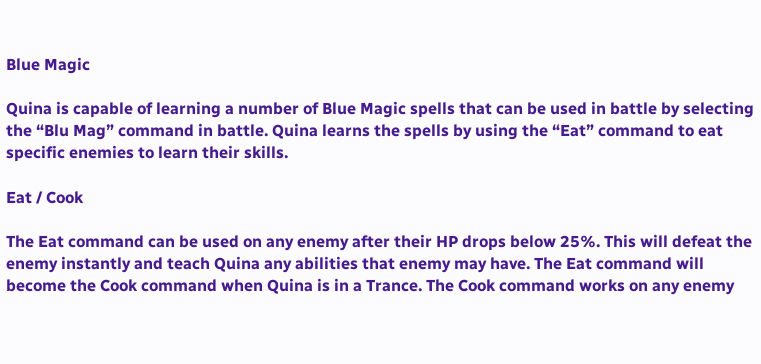Blue Magic

Quina is capable of learning a number of Blue Magic spells that can be used in battle by selecting the “Blu Mag” command in battle. Quina learns the spells by using the “Eat” command to eat specific enemies to learn their skills.

Eat / Cook

The Eat command can be used on any enemy after their HP drops below 25%. This will defeat the enemy instantly and teach Quina any abilities that enemy may have. The Eat command will become the Cook command when Quina is in a Trance. The Cook command works on any enemy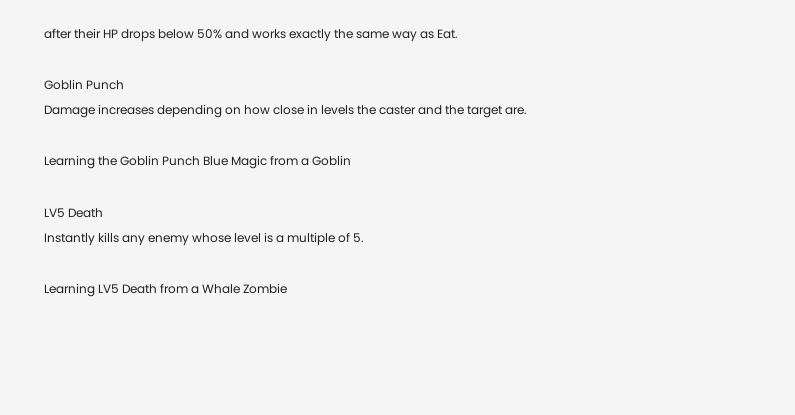after their HP drops below 50% and works exactly the same way as Eat.

Goblin Punch
Damage increases depending on how close in levels the caster and the target are.

Learning the Goblin Punch Blue Magic from a Goblin

LV5 Death
Instantly kills any enemy whose level is a multiple of 5.

Learning LV5 Death from a Whale Zombie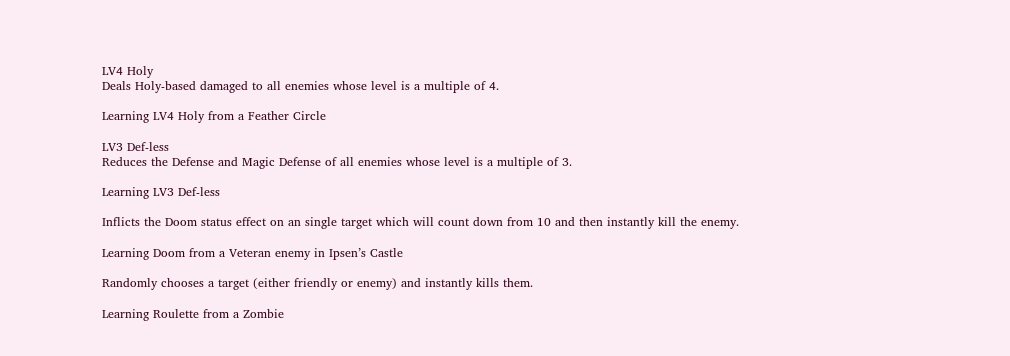LV4 Holy
Deals Holy-based damaged to all enemies whose level is a multiple of 4.

Learning LV4 Holy from a Feather Circle

LV3 Def-less
Reduces the Defense and Magic Defense of all enemies whose level is a multiple of 3.

Learning LV3 Def-less

Inflicts the Doom status effect on an single target which will count down from 10 and then instantly kill the enemy.

Learning Doom from a Veteran enemy in Ipsen’s Castle

Randomly chooses a target (either friendly or enemy) and instantly kills them.

Learning Roulette from a Zombie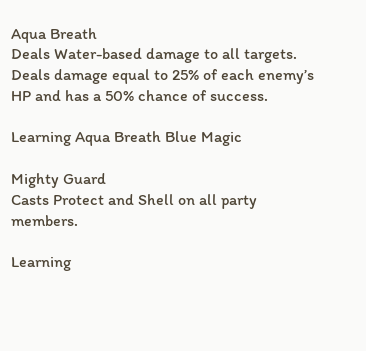Aqua Breath
Deals Water-based damage to all targets. Deals damage equal to 25% of each enemy’s HP and has a 50% chance of success.

Learning Aqua Breath Blue Magic

Mighty Guard
Casts Protect and Shell on all party members.

Learning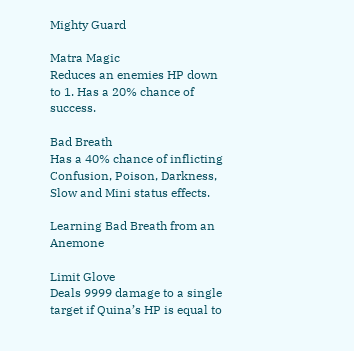Mighty Guard

Matra Magic
Reduces an enemies HP down to 1. Has a 20% chance of success.

Bad Breath
Has a 40% chance of inflicting Confusion, Poison, Darkness, Slow and Mini status effects.

Learning Bad Breath from an Anemone

Limit Glove
Deals 9999 damage to a single target if Quina’s HP is equal to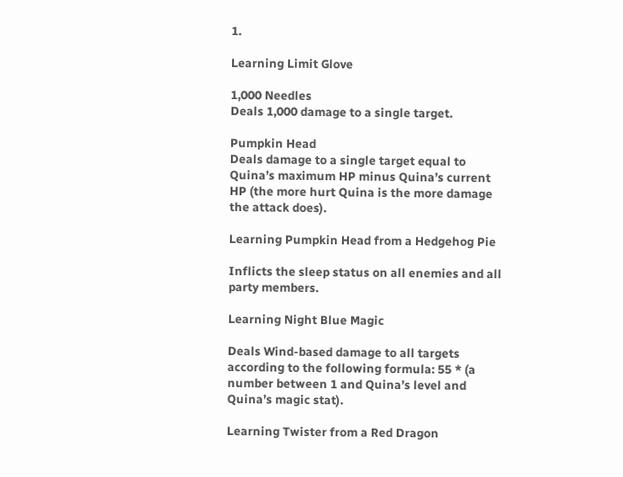1.

Learning Limit Glove

1,000 Needles
Deals 1,000 damage to a single target.

Pumpkin Head
Deals damage to a single target equal to Quina’s maximum HP minus Quina’s current HP (the more hurt Quina is the more damage the attack does).

Learning Pumpkin Head from a Hedgehog Pie

Inflicts the sleep status on all enemies and all party members.

Learning Night Blue Magic

Deals Wind-based damage to all targets according to the following formula: 55 * (a number between 1 and Quina’s level and Quina’s magic stat).

Learning Twister from a Red Dragon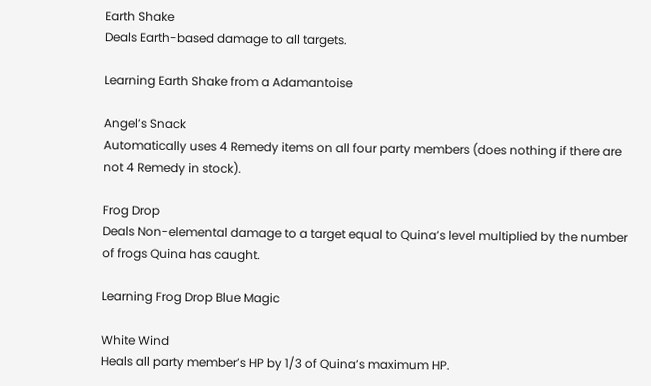Earth Shake
Deals Earth-based damage to all targets.

Learning Earth Shake from a Adamantoise

Angel’s Snack
Automatically uses 4 Remedy items on all four party members (does nothing if there are not 4 Remedy in stock).

Frog Drop
Deals Non-elemental damage to a target equal to Quina’s level multiplied by the number of frogs Quina has caught.

Learning Frog Drop Blue Magic

White Wind
Heals all party member’s HP by 1/3 of Quina’s maximum HP.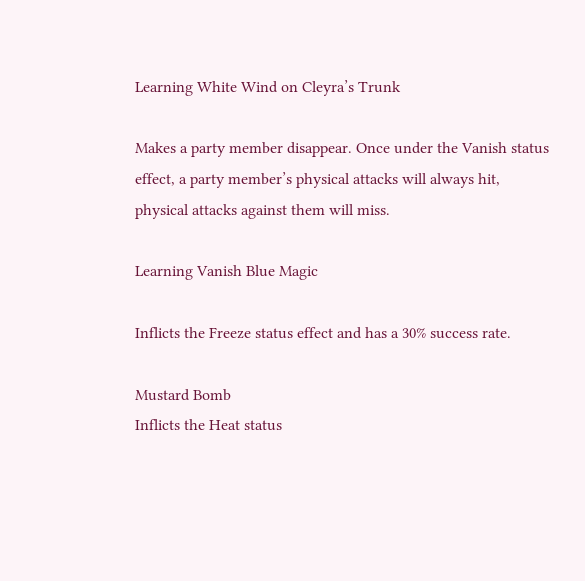Learning White Wind on Cleyra’s Trunk

Makes a party member disappear. Once under the Vanish status effect, a party member’s physical attacks will always hit, physical attacks against them will miss.

Learning Vanish Blue Magic

Inflicts the Freeze status effect and has a 30% success rate.

Mustard Bomb
Inflicts the Heat status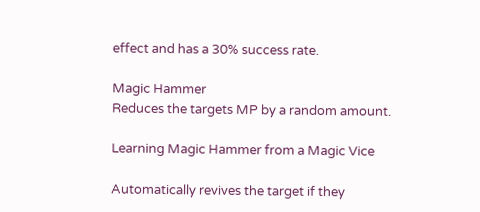effect and has a 30% success rate.

Magic Hammer
Reduces the targets MP by a random amount.

Learning Magic Hammer from a Magic Vice

Automatically revives the target if they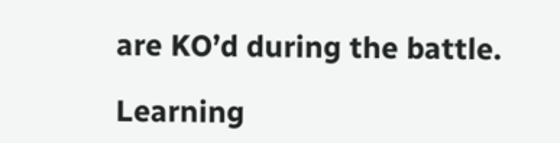are KO’d during the battle.

Learning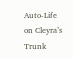Auto-Life on Cleyra’s Trunk